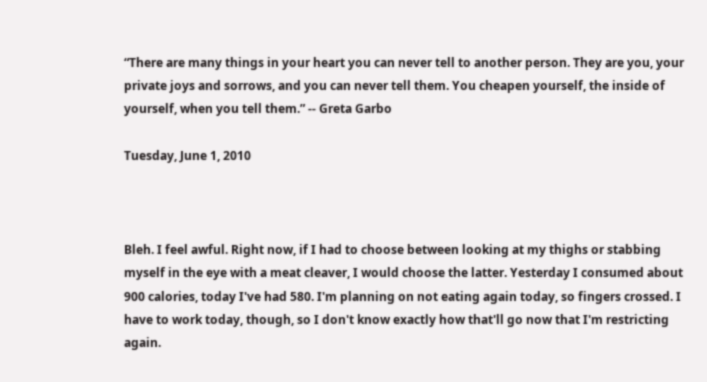“There are many things in your heart you can never tell to another person. They are you, your private joys and sorrows, and you can never tell them. You cheapen yourself, the inside of yourself, when you tell them.” -- Greta Garbo

Tuesday, June 1, 2010



Bleh. I feel awful. Right now, if I had to choose between looking at my thighs or stabbing myself in the eye with a meat cleaver, I would choose the latter. Yesterday I consumed about 900 calories, today I've had 580. I'm planning on not eating again today, so fingers crossed. I have to work today, though, so I don't know exactly how that'll go now that I'm restricting again.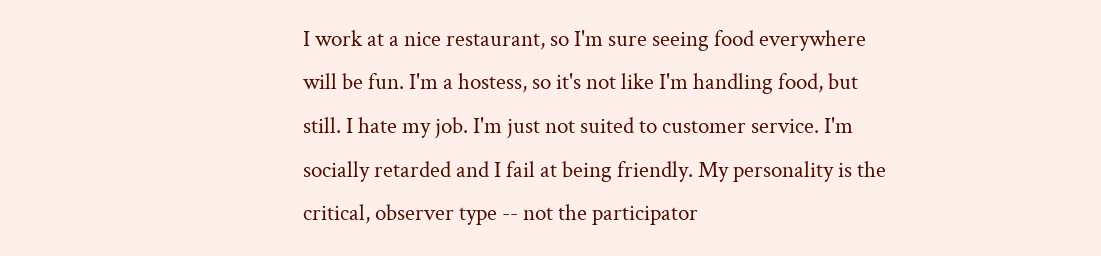I work at a nice restaurant, so I'm sure seeing food everywhere will be fun. I'm a hostess, so it's not like I'm handling food, but still. I hate my job. I'm just not suited to customer service. I'm socially retarded and I fail at being friendly. My personality is the critical, observer type -- not the participator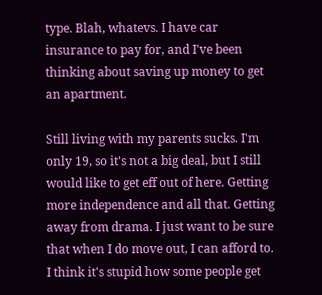type. Blah, whatevs. I have car insurance to pay for, and I've been thinking about saving up money to get an apartment.

Still living with my parents sucks. I'm only 19, so it's not a big deal, but I still would like to get eff out of here. Getting more independence and all that. Getting away from drama. I just want to be sure that when I do move out, I can afford to. I think it's stupid how some people get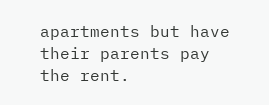apartments but have their parents pay the rent.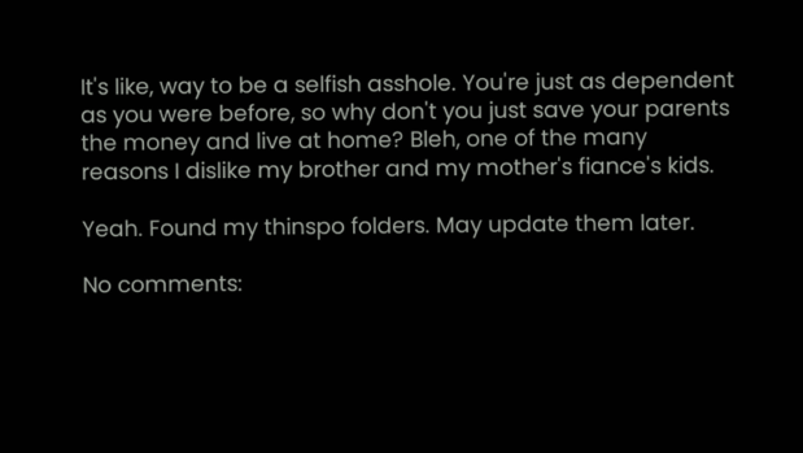It's like, way to be a selfish asshole. You're just as dependent as you were before, so why don't you just save your parents the money and live at home? Bleh, one of the many reasons I dislike my brother and my mother's fiance's kids.

Yeah. Found my thinspo folders. May update them later.

No comments: